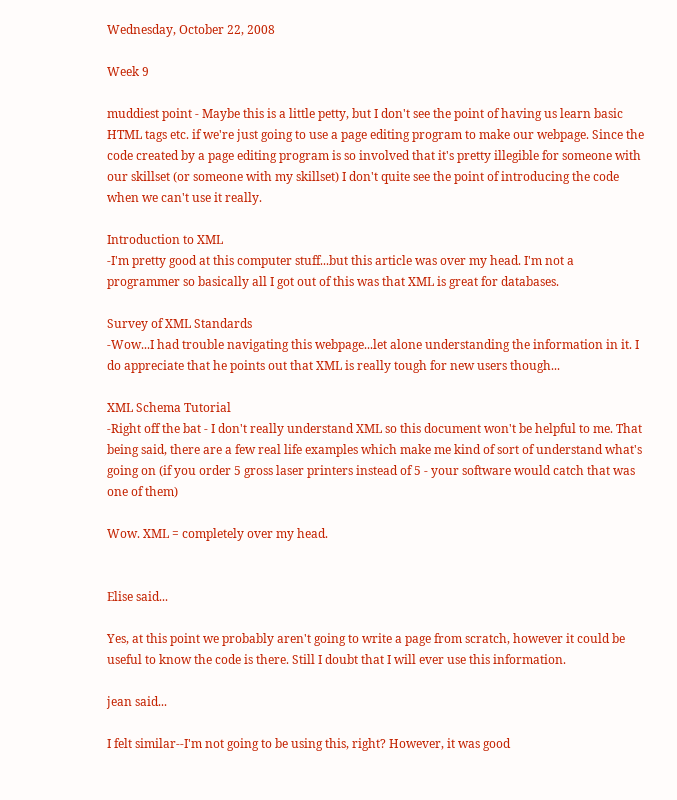Wednesday, October 22, 2008

Week 9

muddiest point - Maybe this is a little petty, but I don't see the point of having us learn basic HTML tags etc. if we're just going to use a page editing program to make our webpage. Since the code created by a page editing program is so involved that it's pretty illegible for someone with our skillset (or someone with my skillset) I don't quite see the point of introducing the code when we can't use it really.

Introduction to XML
-I'm pretty good at this computer stuff...but this article was over my head. I'm not a programmer so basically all I got out of this was that XML is great for databases.

Survey of XML Standards
-Wow...I had trouble navigating this webpage...let alone understanding the information in it. I do appreciate that he points out that XML is really tough for new users though...

XML Schema Tutorial
-Right off the bat - I don't really understand XML so this document won't be helpful to me. That being said, there are a few real life examples which make me kind of sort of understand what's going on (if you order 5 gross laser printers instead of 5 - your software would catch that was one of them)

Wow. XML = completely over my head.


Elise said...

Yes, at this point we probably aren't going to write a page from scratch, however it could be useful to know the code is there. Still I doubt that I will ever use this information.

jean said...

I felt similar--I'm not going to be using this, right? However, it was good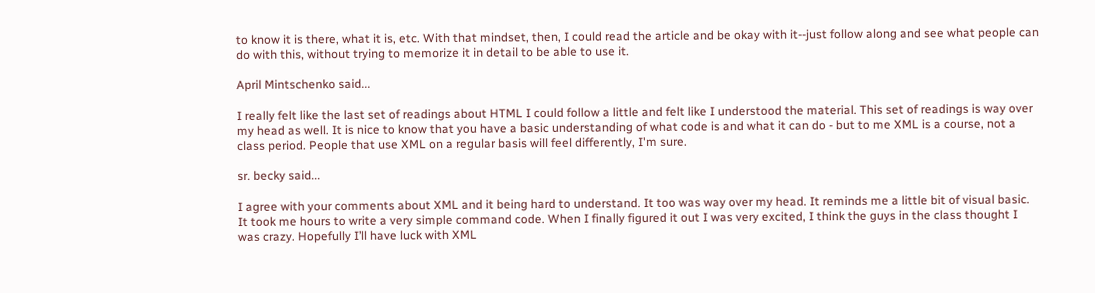to know it is there, what it is, etc. With that mindset, then, I could read the article and be okay with it--just follow along and see what people can do with this, without trying to memorize it in detail to be able to use it.

April Mintschenko said...

I really felt like the last set of readings about HTML I could follow a little and felt like I understood the material. This set of readings is way over my head as well. It is nice to know that you have a basic understanding of what code is and what it can do - but to me XML is a course, not a class period. People that use XML on a regular basis will feel differently, I'm sure.

sr. becky said...

I agree with your comments about XML and it being hard to understand. It too was way over my head. It reminds me a little bit of visual basic. It took me hours to write a very simple command code. When I finally figured it out I was very excited, I think the guys in the class thought I was crazy. Hopefully I’ll have luck with XML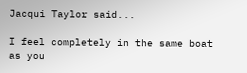Jacqui Taylor said...

I feel completely in the same boat as you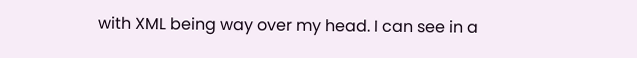with XML being way over my head. I can see in a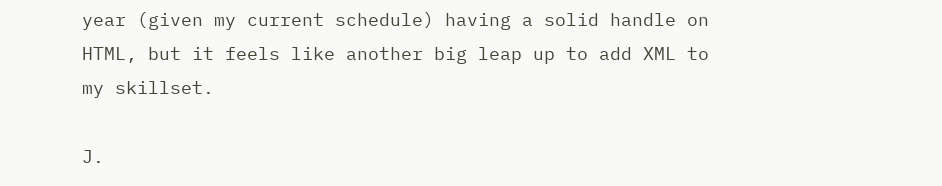year (given my current schedule) having a solid handle on HTML, but it feels like another big leap up to add XML to my skillset.

J.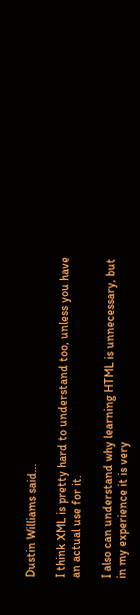Dustin Williams said...

I think XML is pretty hard to understand too, unless you have an actual use for it.

I also can understand why learning HTML is unnecessary, but in my experience it is very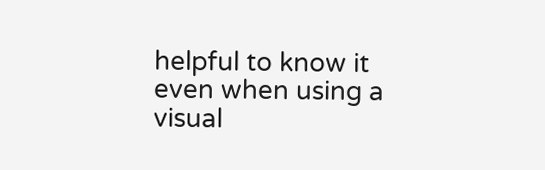helpful to know it even when using a visual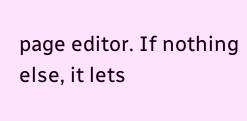page editor. If nothing else, it lets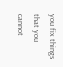you fix things that you cannot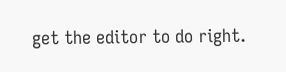get the editor to do right.